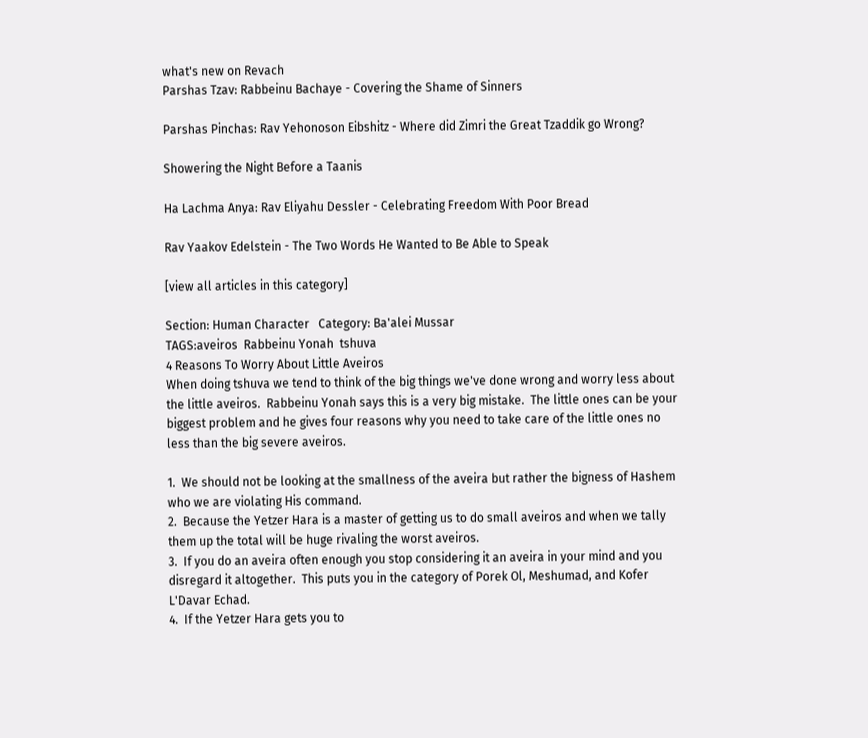what's new on Revach
Parshas Tzav: Rabbeinu Bachaye - Covering the Shame of Sinners

Parshas Pinchas: Rav Yehonoson Eibshitz - Where did Zimri the Great Tzaddik go Wrong?

Showering the Night Before a Taanis

Ha Lachma Anya: Rav Eliyahu Dessler - Celebrating Freedom With Poor Bread

Rav Yaakov Edelstein - The Two Words He Wanted to Be Able to Speak

[view all articles in this category]

Section: Human Character   Category: Ba'alei Mussar
TAGS:aveiros  Rabbeinu Yonah  tshuva
4 Reasons To Worry About Little Aveiros
When doing tshuva we tend to think of the big things we've done wrong and worry less about the little aveiros.  Rabbeinu Yonah says this is a very big mistake.  The little ones can be your biggest problem and he gives four reasons why you need to take care of the little ones no less than the big severe aveiros.

1.  We should not be looking at the smallness of the aveira but rather the bigness of Hashem who we are violating His command.
2.  Because the Yetzer Hara is a master of getting us to do small aveiros and when we tally them up the total will be huge rivaling the worst aveiros.
3.  If you do an aveira often enough you stop considering it an aveira in your mind and you disregard it altogether.  This puts you in the category of Porek Ol, Meshumad, and Kofer L'Davar Echad.
4.  If the Yetzer Hara gets you to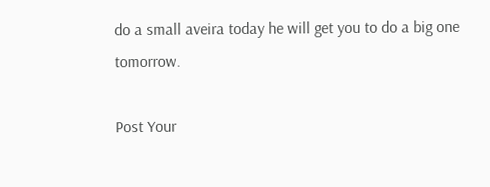do a small aveira today he will get you to do a big one tomorrow.

Post Your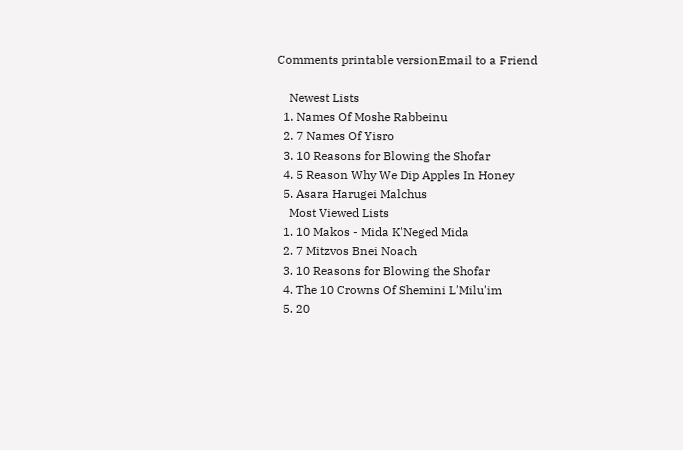Comments printable versionEmail to a Friend

    Newest Lists
  1. Names Of Moshe Rabbeinu
  2. 7 Names Of Yisro
  3. 10 Reasons for Blowing the Shofar
  4. 5 Reason Why We Dip Apples In Honey
  5. Asara Harugei Malchus
    Most Viewed Lists
  1. 10 Makos - Mida K'Neged Mida
  2. 7 Mitzvos Bnei Noach
  3. 10 Reasons for Blowing the Shofar
  4. The 10 Crowns Of Shemini L'Milu'im
  5. 20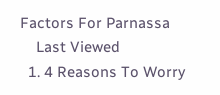Factors For Parnassa
    Last Viewed
  1. 4 Reasons To Worry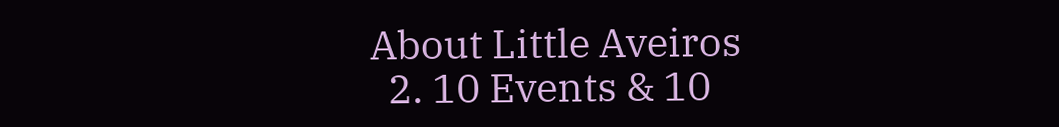About Little Aveiros
  2. 10 Events & 10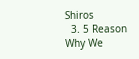Shiros
  3. 5 Reason Why We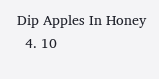Dip Apples In Honey
  4. 10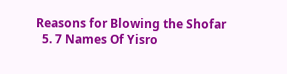Reasons for Blowing the Shofar
  5. 7 Names Of Yisro